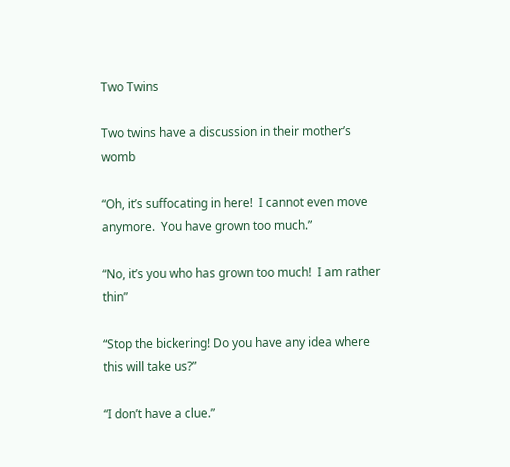Two Twins

Two twins have a discussion in their mother’s womb

“Oh, it’s suffocating in here!  I cannot even move anymore.  You have grown too much.”

“No, it’s you who has grown too much!  I am rather thin”

“Stop the bickering! Do you have any idea where this will take us?”

“I don’t have a clue.”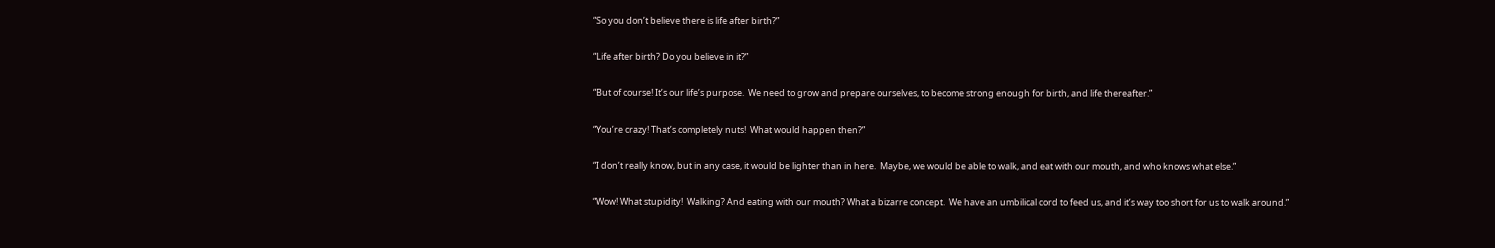“So you don’t believe there is life after birth?”

“Life after birth? Do you believe in it?”

“But of course! It’s our life’s purpose.  We need to grow and prepare ourselves, to become strong enough for birth, and life thereafter.”

“You’re crazy! That’s completely nuts!  What would happen then?”

“I don’t really know, but in any case, it would be lighter than in here.  Maybe, we would be able to walk, and eat with our mouth, and who knows what else.”

“Wow! What stupidity!  Walking? And eating with our mouth? What a bizarre concept.  We have an umbilical cord to feed us, and it’s way too short for us to walk around.”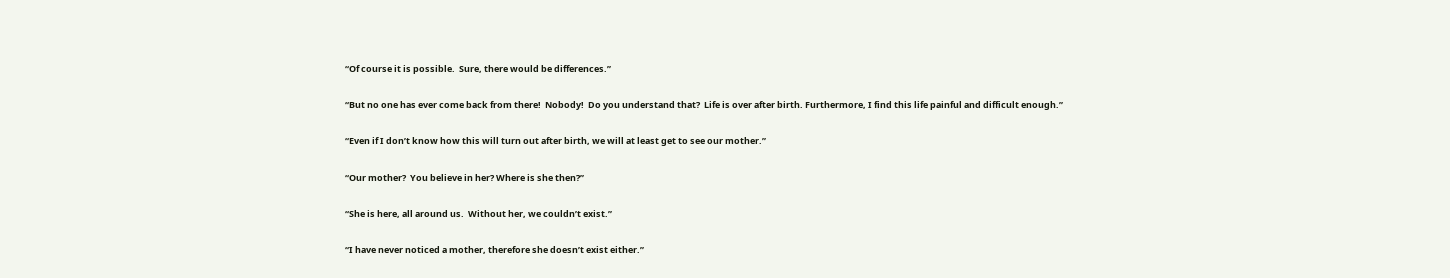“Of course it is possible.  Sure, there would be differences.”

“But no one has ever come back from there!  Nobody!  Do you understand that?  Life is over after birth. Furthermore, I find this life painful and difficult enough.”

“Even if I don’t know how this will turn out after birth, we will at least get to see our mother.”

“Our mother?  You believe in her? Where is she then?”

“She is here, all around us.  Without her, we couldn’t exist.”

“I have never noticed a mother, therefore she doesn’t exist either.”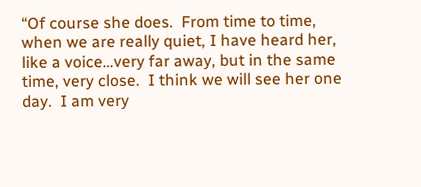“Of course she does.  From time to time, when we are really quiet, I have heard her, like a voice…very far away, but in the same time, very close.  I think we will see her one day.  I am very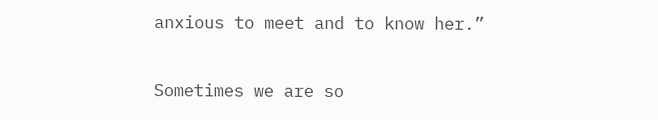anxious to meet and to know her.”

Sometimes we are so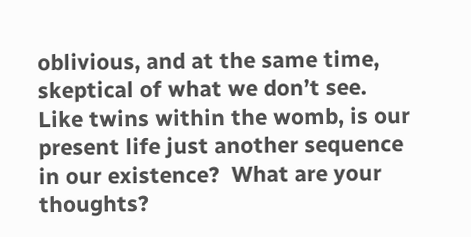oblivious, and at the same time, skeptical of what we don’t see.  Like twins within the womb, is our present life just another sequence in our existence?  What are your thoughts?